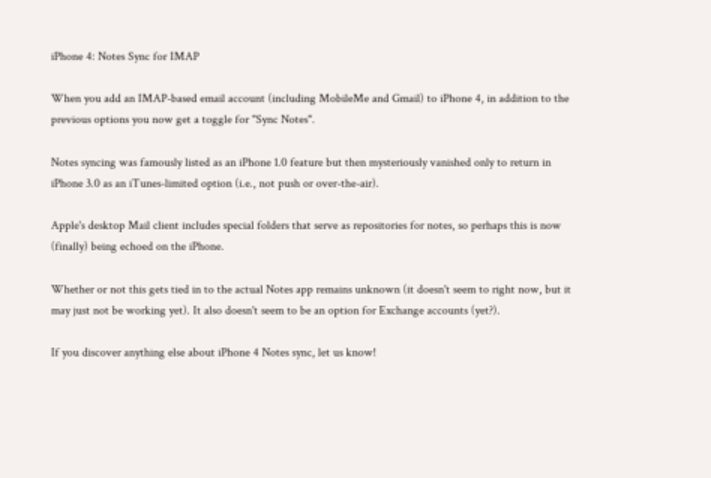iPhone 4: Notes Sync for IMAP

When you add an IMAP-based email account (including MobileMe and Gmail) to iPhone 4, in addition to the previous options you now get a toggle for "Sync Notes".

Notes syncing was famously listed as an iPhone 1.0 feature but then mysteriously vanished only to return in iPhone 3.0 as an iTunes-limited option (i.e., not push or over-the-air).

Apple's desktop Mail client includes special folders that serve as repositories for notes, so perhaps this is now (finally) being echoed on the iPhone.

Whether or not this gets tied in to the actual Notes app remains unknown (it doesn't seem to right now, but it may just not be working yet). It also doesn't seem to be an option for Exchange accounts (yet?).

If you discover anything else about iPhone 4 Notes sync, let us know!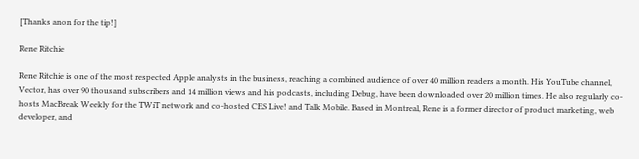[Thanks anon for the tip!]

Rene Ritchie

Rene Ritchie is one of the most respected Apple analysts in the business, reaching a combined audience of over 40 million readers a month. His YouTube channel, Vector, has over 90 thousand subscribers and 14 million views and his podcasts, including Debug, have been downloaded over 20 million times. He also regularly co-hosts MacBreak Weekly for the TWiT network and co-hosted CES Live! and Talk Mobile. Based in Montreal, Rene is a former director of product marketing, web developer, and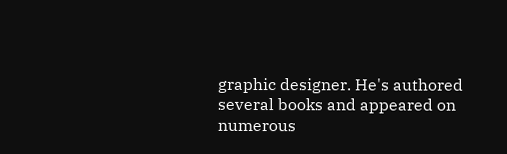graphic designer. He's authored several books and appeared on numerous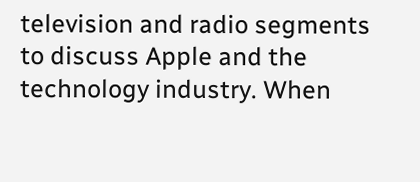television and radio segments to discuss Apple and the technology industry. When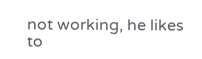not working, he likes to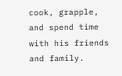cook, grapple, and spend time with his friends and family.